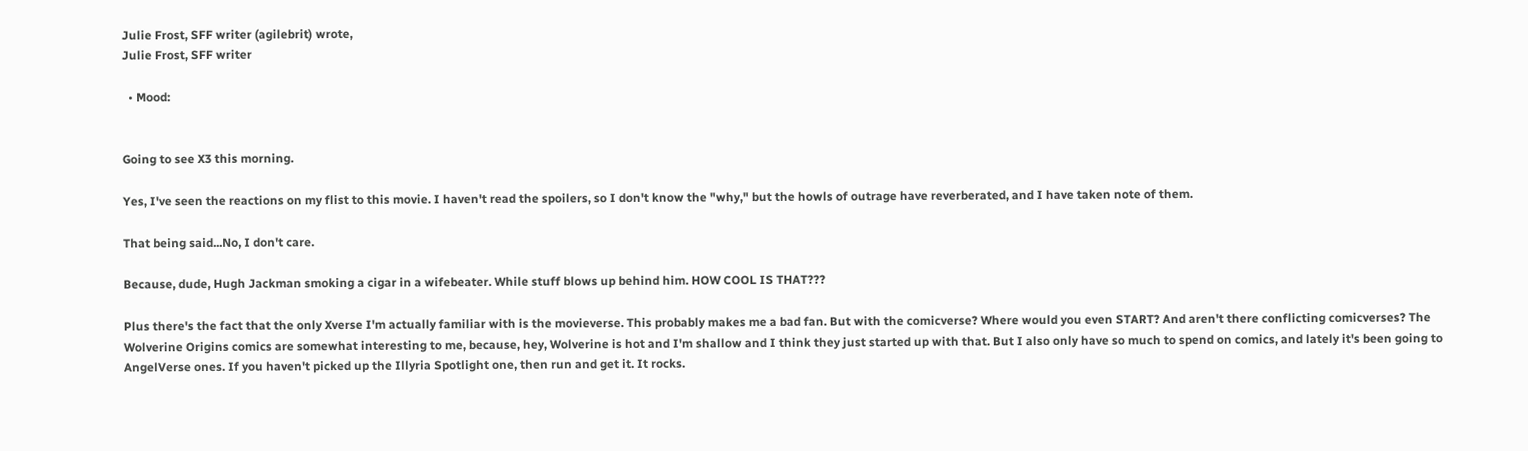Julie Frost, SFF writer (agilebrit) wrote,
Julie Frost, SFF writer

  • Mood:


Going to see X3 this morning.

Yes, I've seen the reactions on my flist to this movie. I haven't read the spoilers, so I don't know the "why," but the howls of outrage have reverberated, and I have taken note of them.

That being said...No, I don't care.

Because, dude, Hugh Jackman smoking a cigar in a wifebeater. While stuff blows up behind him. HOW COOL IS THAT???

Plus there's the fact that the only Xverse I'm actually familiar with is the movieverse. This probably makes me a bad fan. But with the comicverse? Where would you even START? And aren't there conflicting comicverses? The Wolverine Origins comics are somewhat interesting to me, because, hey, Wolverine is hot and I'm shallow and I think they just started up with that. But I also only have so much to spend on comics, and lately it's been going to AngelVerse ones. If you haven't picked up the Illyria Spotlight one, then run and get it. It rocks.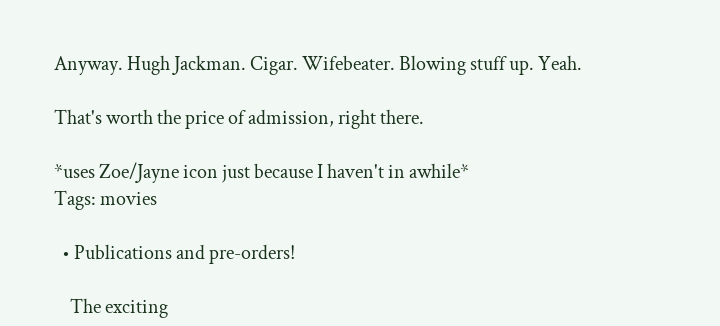Anyway. Hugh Jackman. Cigar. Wifebeater. Blowing stuff up. Yeah.

That's worth the price of admission, right there.

*uses Zoe/Jayne icon just because I haven't in awhile*
Tags: movies

  • Publications and pre-orders!

    The exciting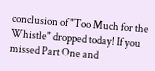conclusion of "Too Much for the Whistle" dropped today! If you missed Part One and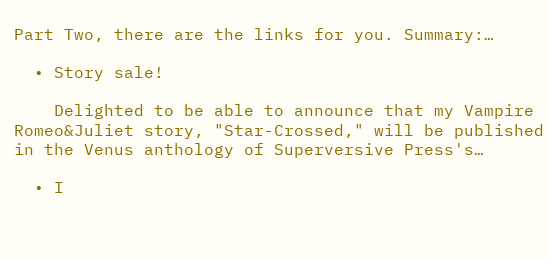Part Two, there are the links for you. Summary:…

  • Story sale!

    Delighted to be able to announce that my Vampire Romeo&Juliet story, "Star-Crossed," will be published in the Venus anthology of Superversive Press's…

  • I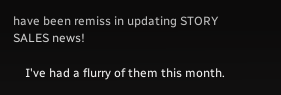have been remiss in updating STORY SALES news!

    I've had a flurry of them this month.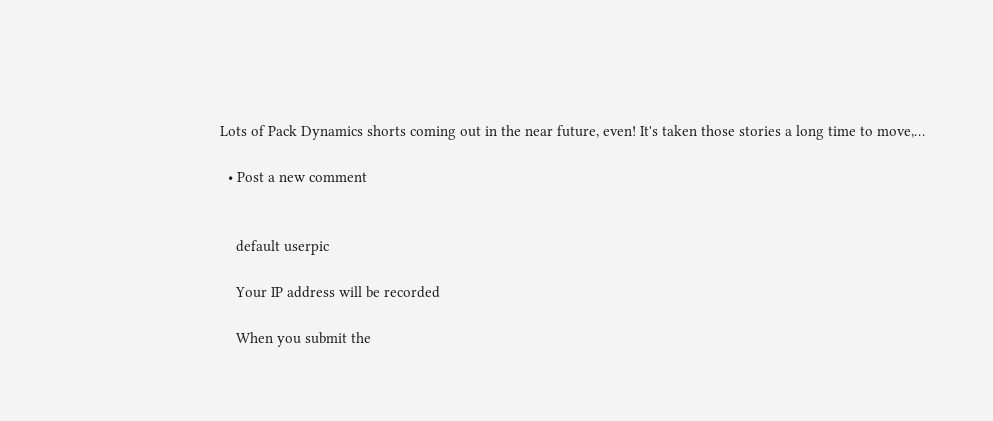Lots of Pack Dynamics shorts coming out in the near future, even! It's taken those stories a long time to move,…

  • Post a new comment


    default userpic

    Your IP address will be recorded

    When you submit the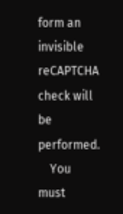form an invisible reCAPTCHA check will be performed.
    You must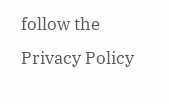follow the Privacy Policy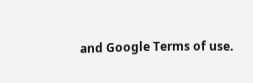and Google Terms of use.